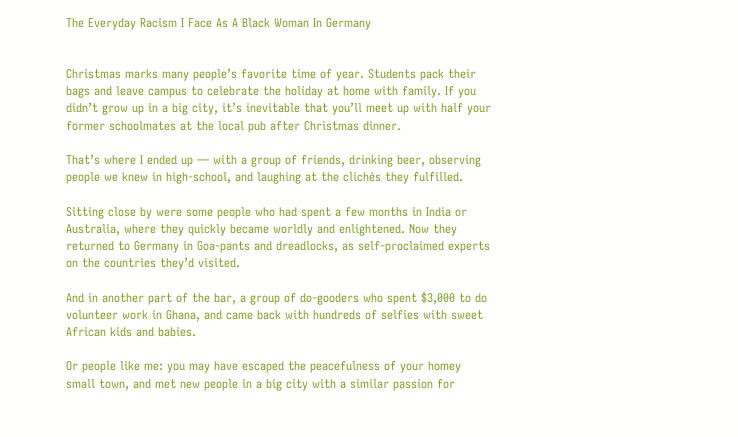The Everyday Racism I Face As A Black Woman In Germany


Christmas marks many people’s favorite time of year. Students pack their bags and leave campus to celebrate the holiday at home with family. If you didn’t grow up in a big city, it’s inevitable that you’ll meet up with half your former schoolmates at the local pub after Christmas dinner.

That’s where I ended up — with a group of friends, drinking beer, observing people we knew in high-school, and laughing at the clichés they fulfilled.

Sitting close by were some people who had spent a few months in India or Australia, where they quickly became worldly and enlightened. Now they returned to Germany in Goa-pants and dreadlocks, as self-proclaimed experts on the countries they’d visited.

And in another part of the bar, a group of do-gooders who spent $3,000 to do volunteer work in Ghana, and came back with hundreds of selfies with sweet African kids and babies.

Or people like me: you may have escaped the peacefulness of your homey small town, and met new people in a big city with a similar passion for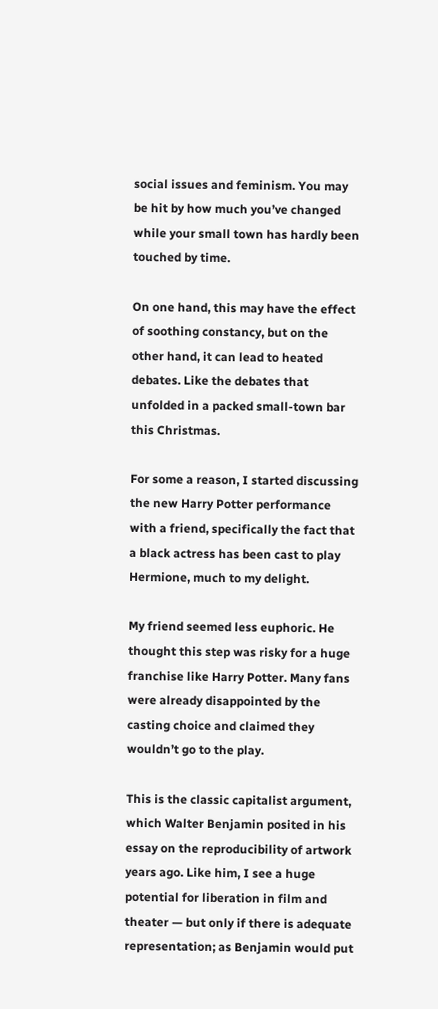social issues and feminism. You may be hit by how much you’ve changed while your small town has hardly been touched by time.

On one hand, this may have the effect of soothing constancy, but on the other hand, it can lead to heated debates. Like the debates that unfolded in a packed small-town bar this Christmas.

For some a reason, I started discussing the new Harry Potter performance with a friend, specifically the fact that a black actress has been cast to play Hermione, much to my delight.

My friend seemed less euphoric. He thought this step was risky for a huge franchise like Harry Potter. Many fans were already disappointed by the casting choice and claimed they wouldn’t go to the play.

This is the classic capitalist argument, which Walter Benjamin posited in his essay on the reproducibility of artwork years ago. Like him, I see a huge potential for liberation in film and theater — but only if there is adequate representation; as Benjamin would put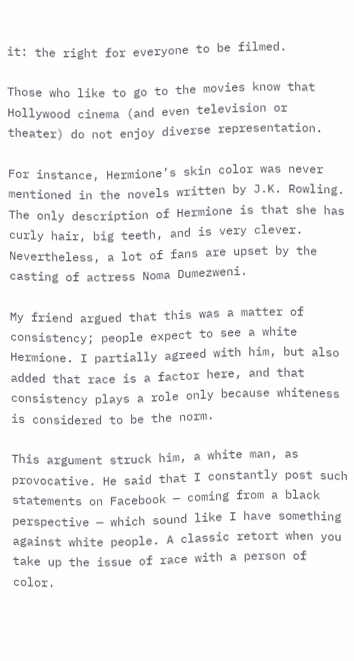it: the right for everyone to be filmed.

Those who like to go to the movies know that Hollywood cinema (and even television or theater) do not enjoy diverse representation.

For instance, Hermione’s skin color was never mentioned in the novels written by J.K. Rowling. The only description of Hermione is that she has curly hair, big teeth, and is very clever. Nevertheless, a lot of fans are upset by the casting of actress Noma Dumezweni.

My friend argued that this was a matter of consistency; people expect to see a white Hermione. I partially agreed with him, but also added that race is a factor here, and that consistency plays a role only because whiteness is considered to be the norm.

This argument struck him, a white man, as provocative. He said that I constantly post such statements on Facebook — coming from a black perspective — which sound like I have something against white people. A classic retort when you take up the issue of race with a person of color.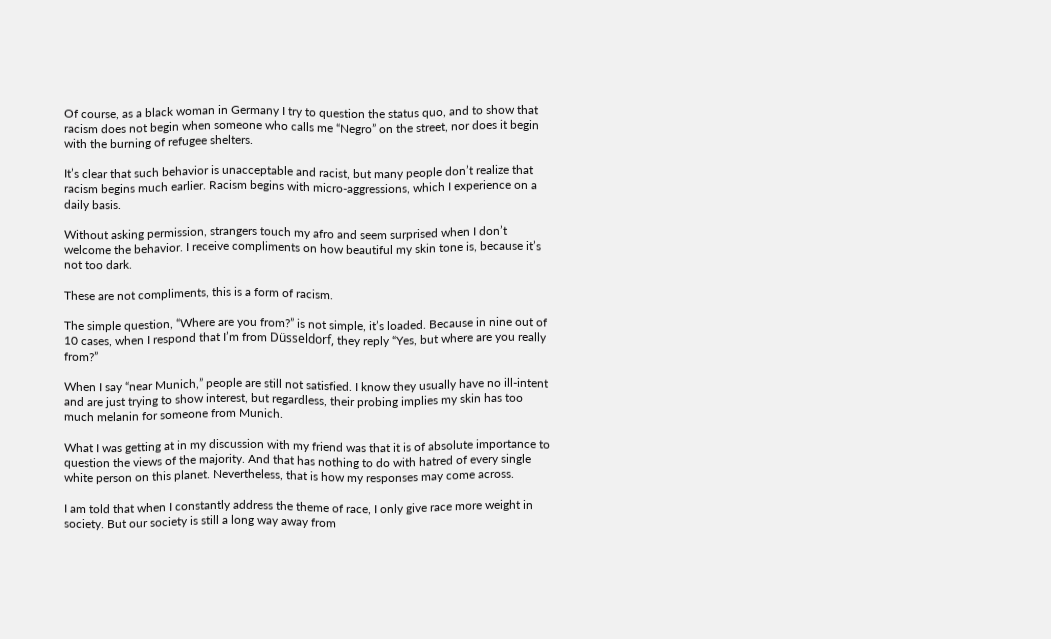Of course, as a black woman in Germany I try to question the status quo, and to show that racism does not begin when someone who calls me “Negro” on the street, nor does it begin with the burning of refugee shelters.

It’s clear that such behavior is unacceptable and racist, but many people don’t realize that racism begins much earlier. Racism begins with micro-aggressions, which I experience on a daily basis.

Without asking permission, strangers touch my afro and seem surprised when I don’t welcome the behavior. I receive compliments on how beautiful my skin tone is, because it’s not too dark.

These are not compliments, this is a form of racism.

The simple question, “Where are you from?” is not simple, it’s loaded. Because in nine out of 10 cases, when I respond that I’m from Düsseldorf, they reply “Yes, but where are you really from?”

When I say “near Munich,” people are still not satisfied. I know they usually have no ill-intent and are just trying to show interest, but regardless, their probing implies my skin has too much melanin for someone from Munich.

What I was getting at in my discussion with my friend was that it is of absolute importance to question the views of the majority. And that has nothing to do with hatred of every single white person on this planet. Nevertheless, that is how my responses may come across.

I am told that when I constantly address the theme of race, I only give race more weight in society. But our society is still a long way away from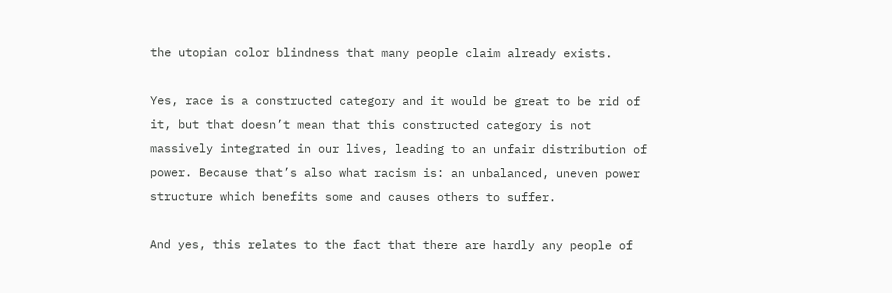the utopian color blindness that many people claim already exists.

Yes, race is a constructed category and it would be great to be rid of it, but that doesn’t mean that this constructed category is not massively integrated in our lives, leading to an unfair distribution of power. Because that’s also what racism is: an unbalanced, uneven power structure which benefits some and causes others to suffer.

And yes, this relates to the fact that there are hardly any people of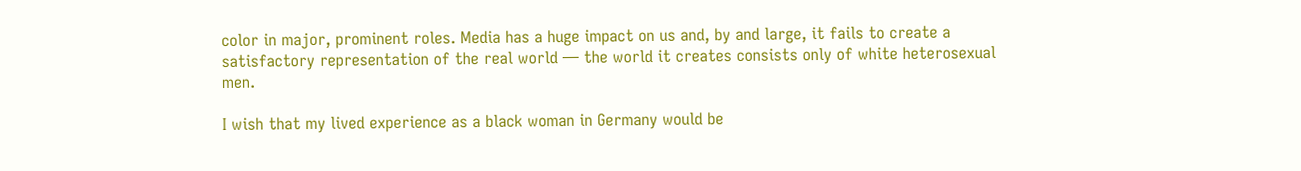color in major, prominent roles. Media has a huge impact on us and, by and large, it fails to create a satisfactory representation of the real world — the world it creates consists only of white heterosexual men.

I wish that my lived experience as a black woman in Germany would be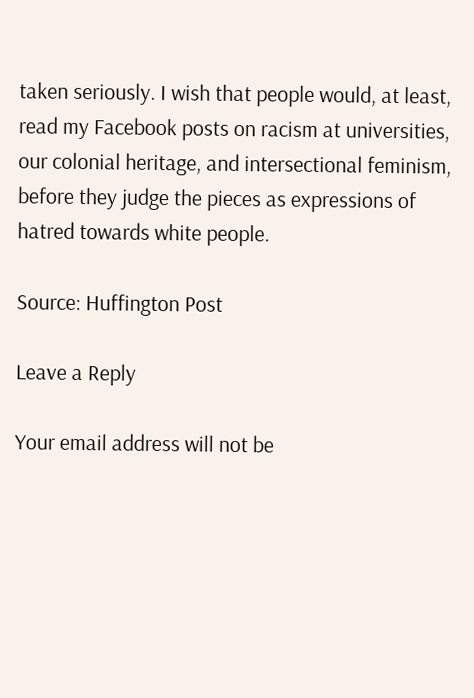taken seriously. I wish that people would, at least, read my Facebook posts on racism at universities, our colonial heritage, and intersectional feminism, before they judge the pieces as expressions of hatred towards white people.

Source: Huffington Post

Leave a Reply

Your email address will not be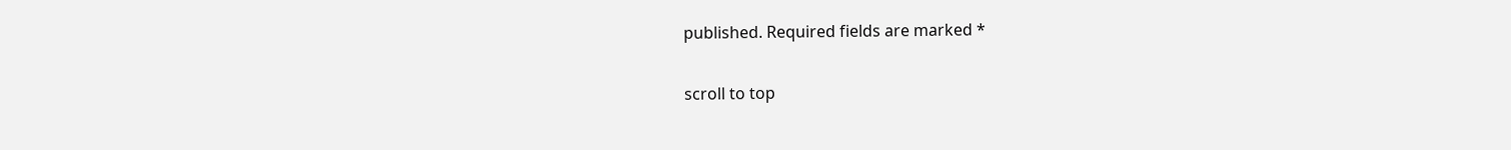published. Required fields are marked *

scroll to top